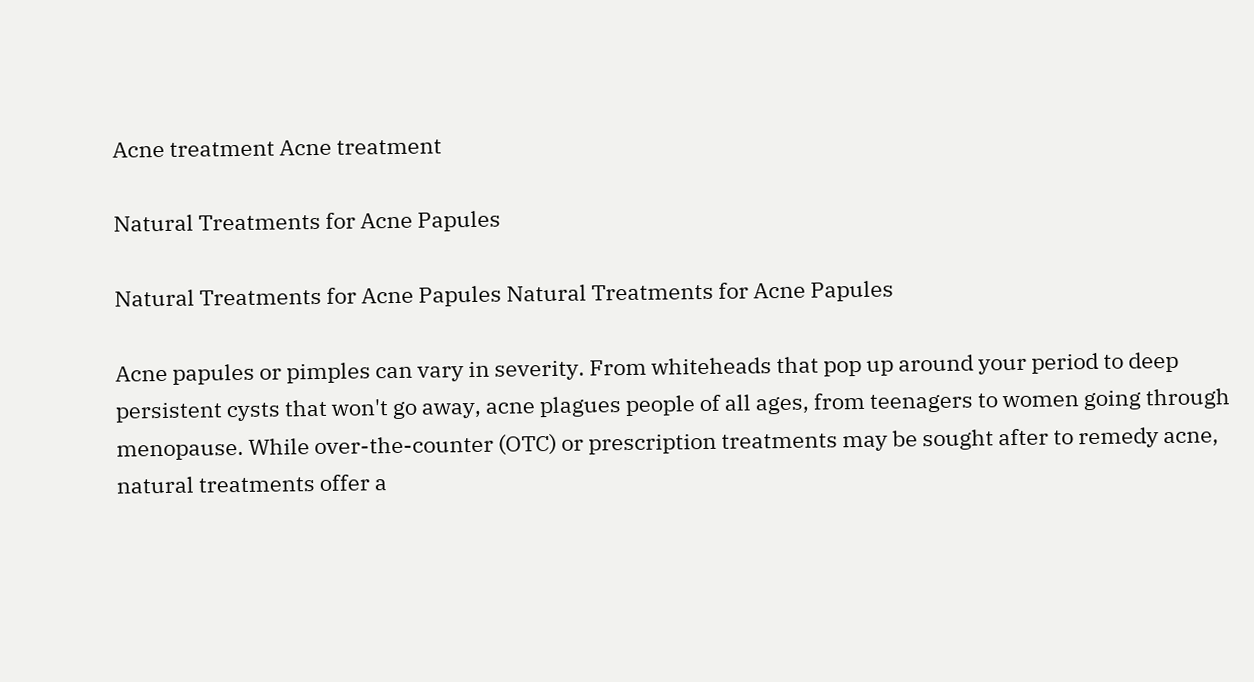Acne treatment Acne treatment

Natural Treatments for Acne Papules

Natural Treatments for Acne Papules Natural Treatments for Acne Papules

Acne papules or pimples can vary in severity. From whiteheads that pop up around your period to deep persistent cysts that won't go away, acne plagues people of all ages, from teenagers to women going through menopause. While over-the-counter (OTC) or prescription treatments may be sought after to remedy acne, natural treatments offer a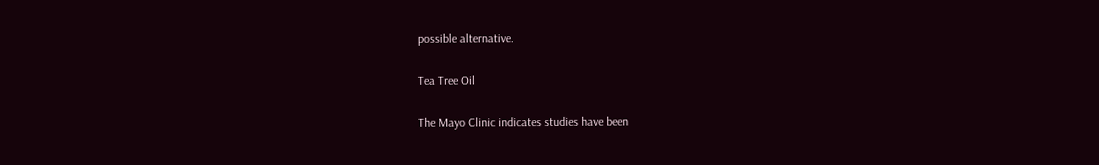possible alternative.

Tea Tree Oil

The Mayo Clinic indicates studies have been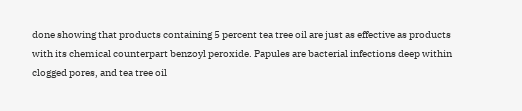done showing that products containing 5 percent tea tree oil are just as effective as products with its chemical counterpart benzoyl peroxide. Papules are bacterial infections deep within clogged pores, and tea tree oil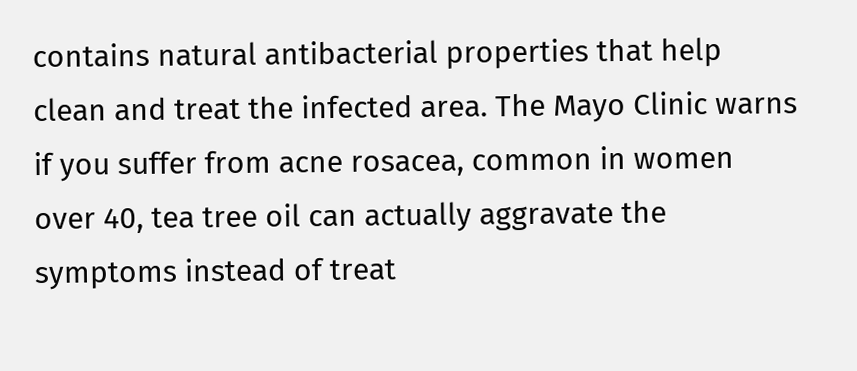contains natural antibacterial properties that help clean and treat the infected area. The Mayo Clinic warns if you suffer from acne rosacea, common in women over 40, tea tree oil can actually aggravate the symptoms instead of treat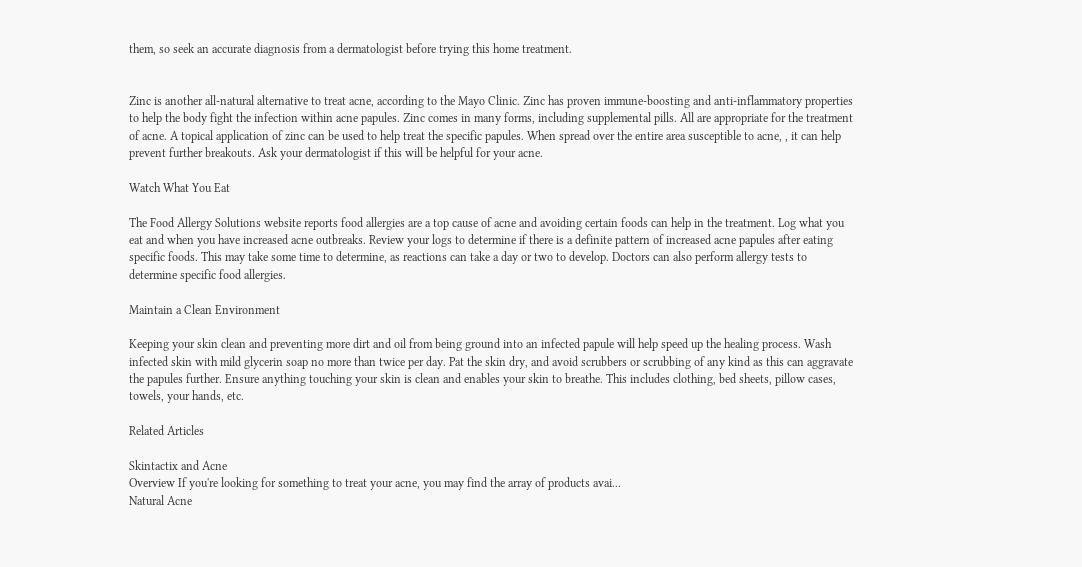them, so seek an accurate diagnosis from a dermatologist before trying this home treatment.


Zinc is another all-natural alternative to treat acne, according to the Mayo Clinic. Zinc has proven immune-boosting and anti-inflammatory properties to help the body fight the infection within acne papules. Zinc comes in many forms, including supplemental pills. All are appropriate for the treatment of acne. A topical application of zinc can be used to help treat the specific papules. When spread over the entire area susceptible to acne, , it can help prevent further breakouts. Ask your dermatologist if this will be helpful for your acne.

Watch What You Eat

The Food Allergy Solutions website reports food allergies are a top cause of acne and avoiding certain foods can help in the treatment. Log what you eat and when you have increased acne outbreaks. Review your logs to determine if there is a definite pattern of increased acne papules after eating specific foods. This may take some time to determine, as reactions can take a day or two to develop. Doctors can also perform allergy tests to determine specific food allergies.

Maintain a Clean Environment

Keeping your skin clean and preventing more dirt and oil from being ground into an infected papule will help speed up the healing process. Wash infected skin with mild glycerin soap no more than twice per day. Pat the skin dry, and avoid scrubbers or scrubbing of any kind as this can aggravate the papules further. Ensure anything touching your skin is clean and enables your skin to breathe. This includes clothing, bed sheets, pillow cases, towels, your hands, etc.

Related Articles

Skintactix and Acne
Overview If you're looking for something to treat your acne, you may find the array of products avai...
Natural Acne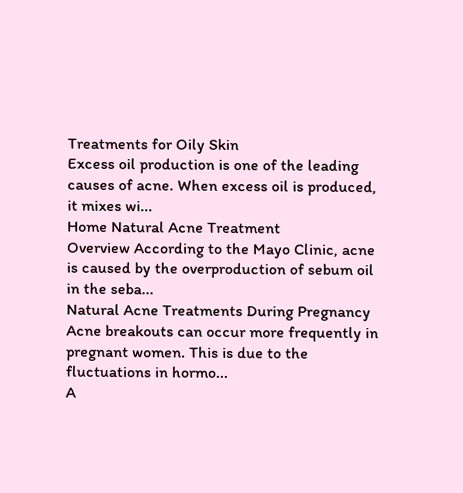Treatments for Oily Skin
Excess oil production is one of the leading causes of acne. When excess oil is produced, it mixes wi...
Home Natural Acne Treatment
Overview According to the Mayo Clinic, acne is caused by the overproduction of sebum oil in the seba...
Natural Acne Treatments During Pregnancy
Acne breakouts can occur more frequently in pregnant women. This is due to the fluctuations in hormo...
A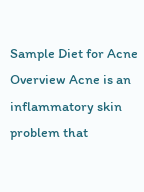Sample Diet for Acne
Overview Acne is an inflammatory skin problem that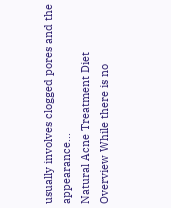usually involves clogged pores and the appearance...
Natural Acne Treatment Diet
Overview While there is no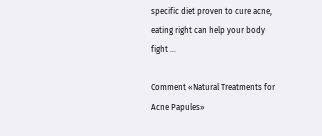specific diet proven to cure acne, eating right can help your body fight ...

Comment «Natural Treatments for Acne Papules»